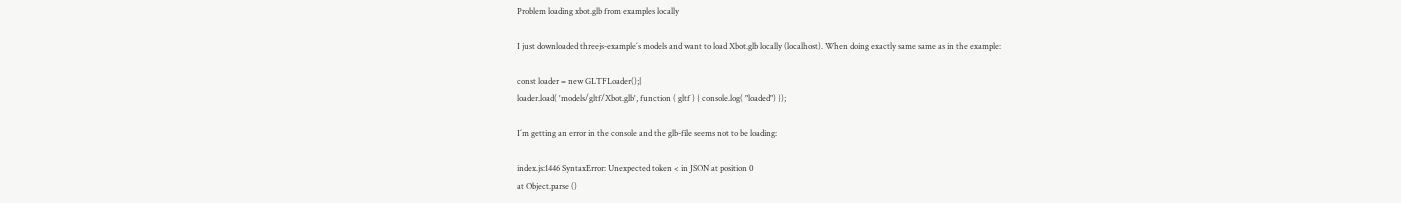Problem loading xbot.glb from examples locally

I just downloaded threejs-example´s models and want to load Xbot.glb locally (localhost). When doing exactly same same as in the example:

const loader = new GLTFLoader();|
loader.load( 'models/gltf/Xbot.glb', function ( gltf ) { console.log( "loaded") });

I´m getting an error in the console and the glb-file seems not to be loading:

index.js:1446 SyntaxError: Unexpected token < in JSON at position 0
at Object.parse ()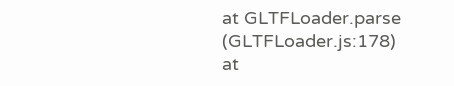at GLTFLoader.parse (GLTFLoader.js:178)
at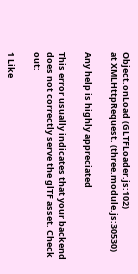Object.onLoad (GLTFLoader.js:102)
at XMLHttpRequest. (three.module.js:30530)

Any help is highly appreciated

This error usually indicates that your backend does not correctly serve the glTF asset. Check out:

1 Like